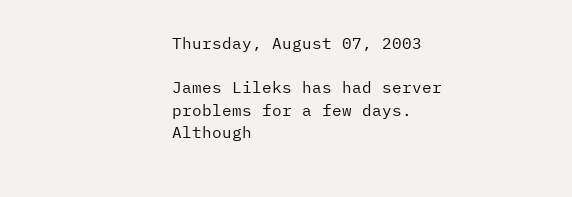Thursday, August 07, 2003

James Lileks has had server problems for a few days. Although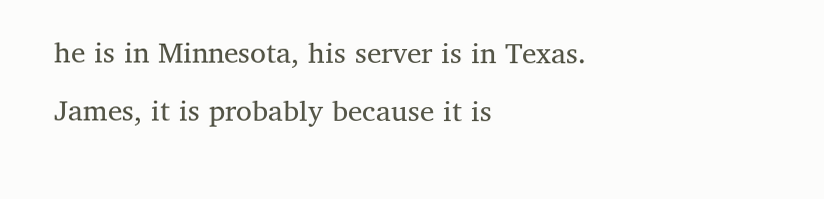he is in Minnesota, his server is in Texas. James, it is probably because it is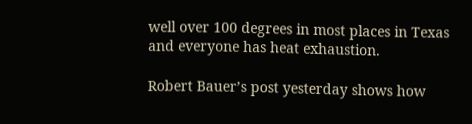well over 100 degrees in most places in Texas and everyone has heat exhaustion.

Robert Bauer’s post yesterday shows how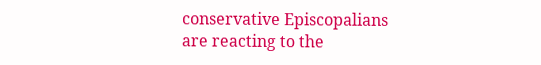conservative Episcopalians are reacting to the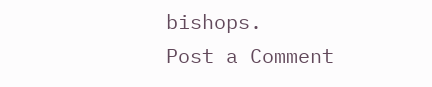bishops.
Post a Comment